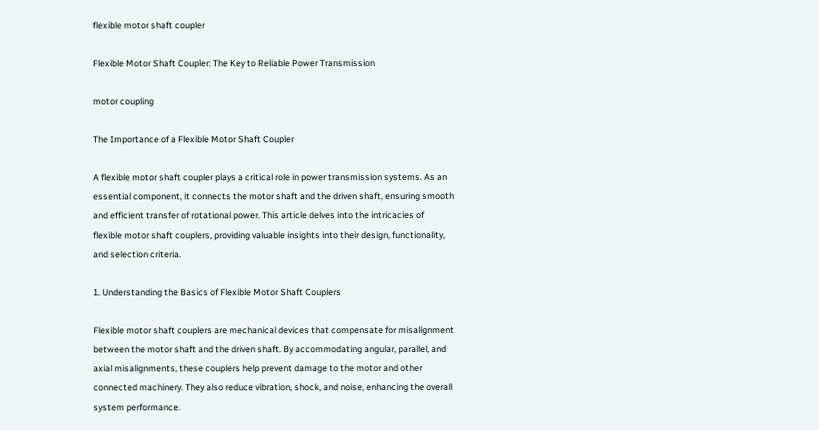flexible motor shaft coupler

Flexible Motor Shaft Coupler: The Key to Reliable Power Transmission

motor coupling

The Importance of a Flexible Motor Shaft Coupler

A flexible motor shaft coupler plays a critical role in power transmission systems. As an essential component, it connects the motor shaft and the driven shaft, ensuring smooth and efficient transfer of rotational power. This article delves into the intricacies of flexible motor shaft couplers, providing valuable insights into their design, functionality, and selection criteria.

1. Understanding the Basics of Flexible Motor Shaft Couplers

Flexible motor shaft couplers are mechanical devices that compensate for misalignment between the motor shaft and the driven shaft. By accommodating angular, parallel, and axial misalignments, these couplers help prevent damage to the motor and other connected machinery. They also reduce vibration, shock, and noise, enhancing the overall system performance.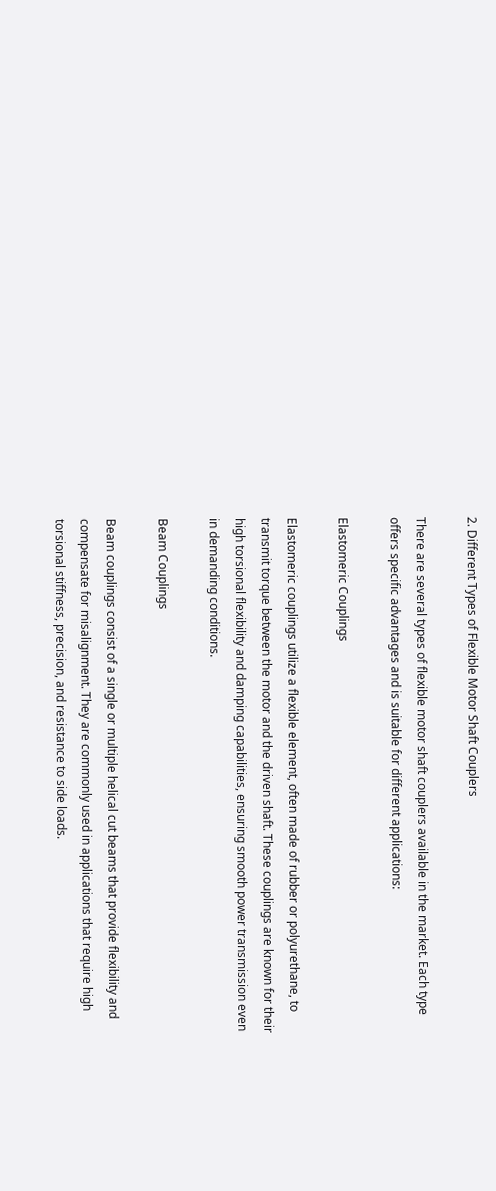2. Different Types of Flexible Motor Shaft Couplers

There are several types of flexible motor shaft couplers available in the market. Each type offers specific advantages and is suitable for different applications:

Elastomeric Couplings

Elastomeric couplings utilize a flexible element, often made of rubber or polyurethane, to transmit torque between the motor and the driven shaft. These couplings are known for their high torsional flexibility and damping capabilities, ensuring smooth power transmission even in demanding conditions.

Beam Couplings

Beam couplings consist of a single or multiple helical cut beams that provide flexibility and compensate for misalignment. They are commonly used in applications that require high torsional stiffness, precision, and resistance to side loads.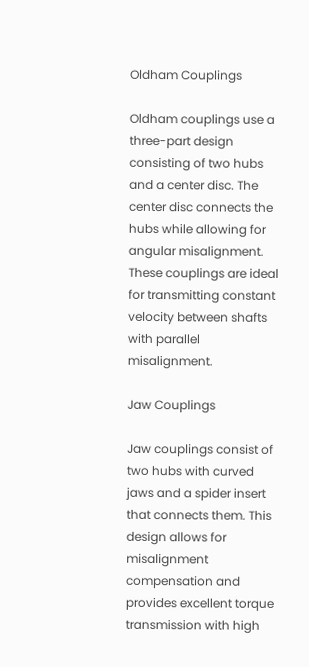Oldham Couplings

Oldham couplings use a three-part design consisting of two hubs and a center disc. The center disc connects the hubs while allowing for angular misalignment. These couplings are ideal for transmitting constant velocity between shafts with parallel misalignment.

Jaw Couplings

Jaw couplings consist of two hubs with curved jaws and a spider insert that connects them. This design allows for misalignment compensation and provides excellent torque transmission with high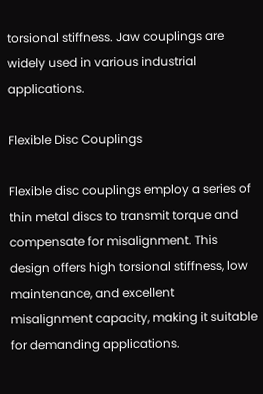torsional stiffness. Jaw couplings are widely used in various industrial applications.

Flexible Disc Couplings

Flexible disc couplings employ a series of thin metal discs to transmit torque and compensate for misalignment. This design offers high torsional stiffness, low maintenance, and excellent misalignment capacity, making it suitable for demanding applications.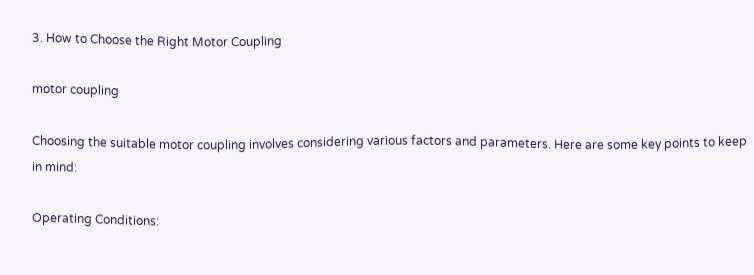3. How to Choose the Right Motor Coupling

motor coupling

Choosing the suitable motor coupling involves considering various factors and parameters. Here are some key points to keep in mind:

Operating Conditions: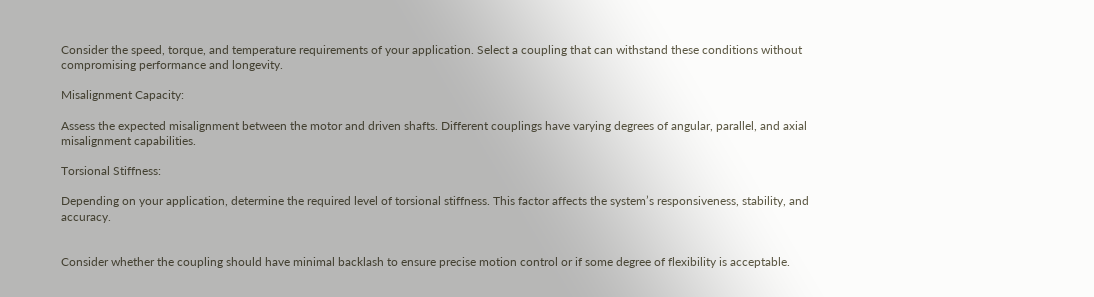Consider the speed, torque, and temperature requirements of your application. Select a coupling that can withstand these conditions without compromising performance and longevity.

Misalignment Capacity:

Assess the expected misalignment between the motor and driven shafts. Different couplings have varying degrees of angular, parallel, and axial misalignment capabilities.

Torsional Stiffness:

Depending on your application, determine the required level of torsional stiffness. This factor affects the system’s responsiveness, stability, and accuracy.


Consider whether the coupling should have minimal backlash to ensure precise motion control or if some degree of flexibility is acceptable.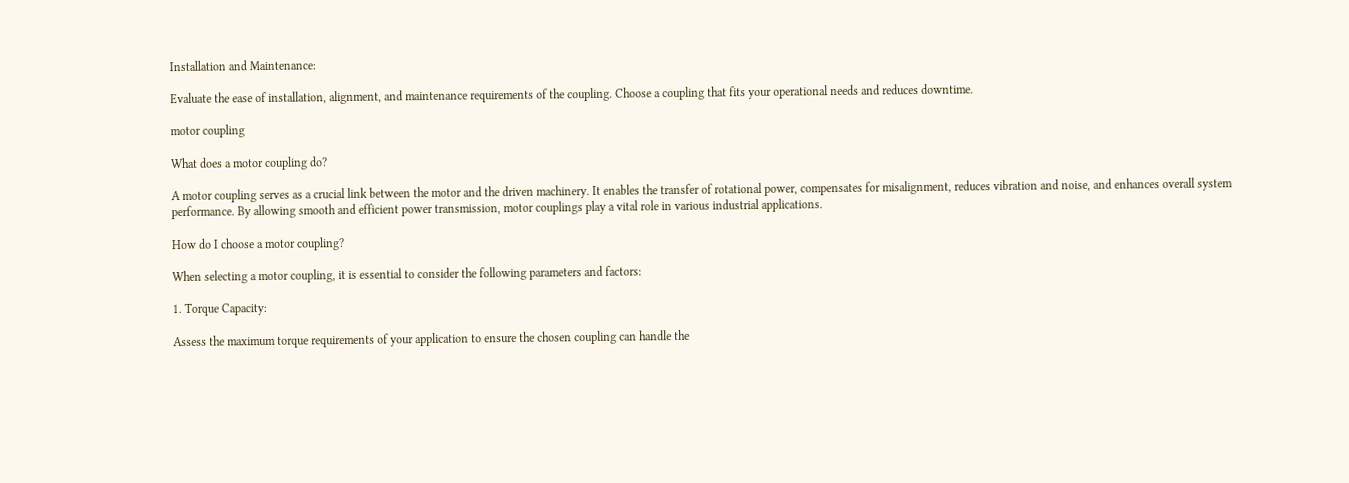Installation and Maintenance:

Evaluate the ease of installation, alignment, and maintenance requirements of the coupling. Choose a coupling that fits your operational needs and reduces downtime.

motor coupling

What does a motor coupling do?

A motor coupling serves as a crucial link between the motor and the driven machinery. It enables the transfer of rotational power, compensates for misalignment, reduces vibration and noise, and enhances overall system performance. By allowing smooth and efficient power transmission, motor couplings play a vital role in various industrial applications.

How do I choose a motor coupling?

When selecting a motor coupling, it is essential to consider the following parameters and factors:

1. Torque Capacity:

Assess the maximum torque requirements of your application to ensure the chosen coupling can handle the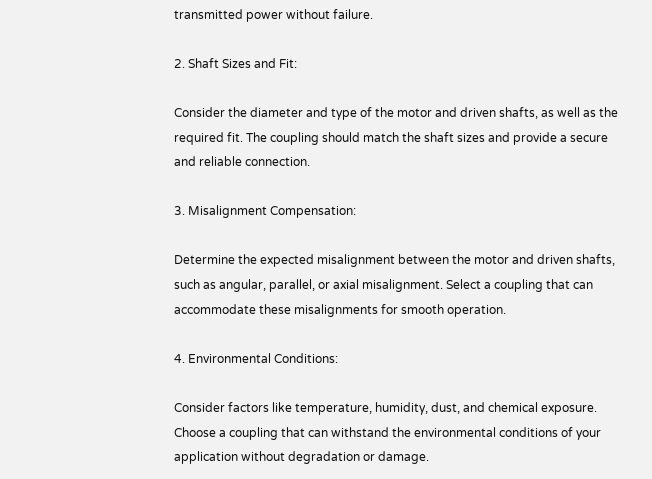transmitted power without failure.

2. Shaft Sizes and Fit:

Consider the diameter and type of the motor and driven shafts, as well as the required fit. The coupling should match the shaft sizes and provide a secure and reliable connection.

3. Misalignment Compensation:

Determine the expected misalignment between the motor and driven shafts, such as angular, parallel, or axial misalignment. Select a coupling that can accommodate these misalignments for smooth operation.

4. Environmental Conditions:

Consider factors like temperature, humidity, dust, and chemical exposure. Choose a coupling that can withstand the environmental conditions of your application without degradation or damage.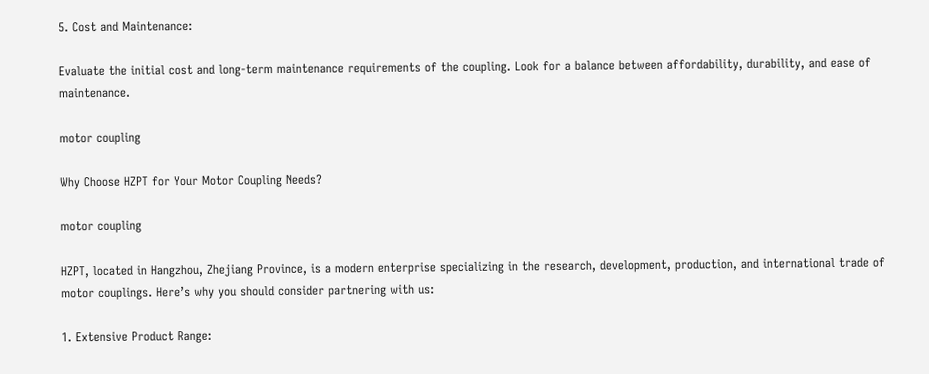5. Cost and Maintenance:

Evaluate the initial cost and long-term maintenance requirements of the coupling. Look for a balance between affordability, durability, and ease of maintenance.

motor coupling

Why Choose HZPT for Your Motor Coupling Needs?

motor coupling

HZPT, located in Hangzhou, Zhejiang Province, is a modern enterprise specializing in the research, development, production, and international trade of motor couplings. Here’s why you should consider partnering with us:

1. Extensive Product Range: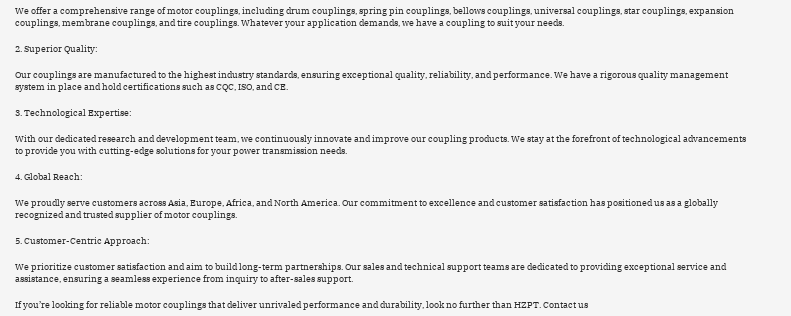We offer a comprehensive range of motor couplings, including drum couplings, spring pin couplings, bellows couplings, universal couplings, star couplings, expansion couplings, membrane couplings, and tire couplings. Whatever your application demands, we have a coupling to suit your needs.

2. Superior Quality:

Our couplings are manufactured to the highest industry standards, ensuring exceptional quality, reliability, and performance. We have a rigorous quality management system in place and hold certifications such as CQC, ISO, and CE.

3. Technological Expertise:

With our dedicated research and development team, we continuously innovate and improve our coupling products. We stay at the forefront of technological advancements to provide you with cutting-edge solutions for your power transmission needs.

4. Global Reach:

We proudly serve customers across Asia, Europe, Africa, and North America. Our commitment to excellence and customer satisfaction has positioned us as a globally recognized and trusted supplier of motor couplings.

5. Customer-Centric Approach:

We prioritize customer satisfaction and aim to build long-term partnerships. Our sales and technical support teams are dedicated to providing exceptional service and assistance, ensuring a seamless experience from inquiry to after-sales support.

If you’re looking for reliable motor couplings that deliver unrivaled performance and durability, look no further than HZPT. Contact us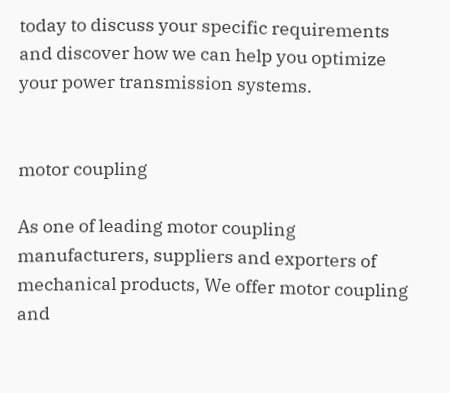today to discuss your specific requirements and discover how we can help you optimize your power transmission systems.


motor coupling

As one of leading motor coupling manufacturers, suppliers and exporters of mechanical products, We offer motor coupling and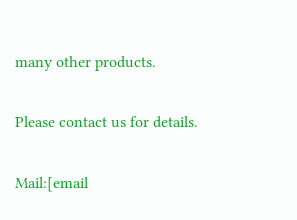many other products.

Please contact us for details.

Mail:[email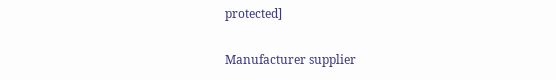protected]

Manufacturer supplier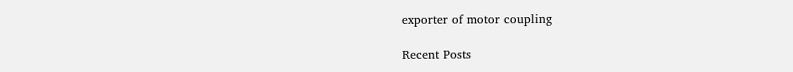exporter of motor coupling

Recent Posts